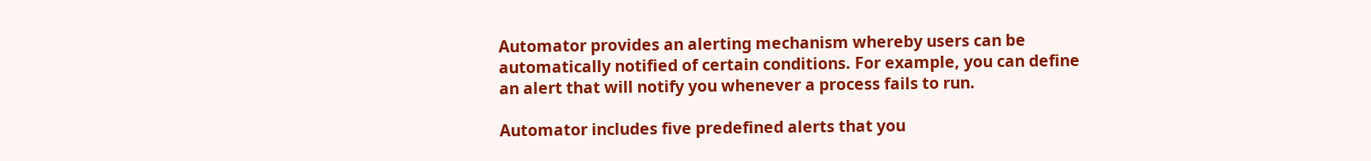Automator provides an alerting mechanism whereby users can be automatically notified of certain conditions. For example, you can define an alert that will notify you whenever a process fails to run.

Automator includes five predefined alerts that you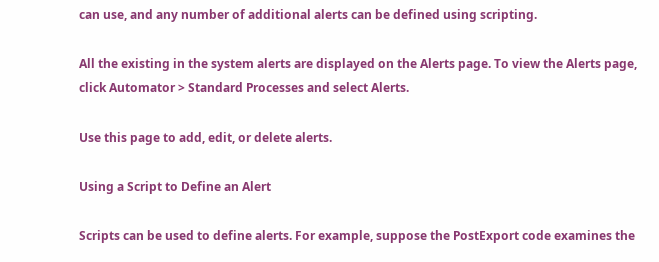can use, and any number of additional alerts can be defined using scripting.

All the existing in the system alerts are displayed on the Alerts page. To view the Alerts page, click Automator > Standard Processes and select Alerts.

Use this page to add, edit, or delete alerts.

Using a Script to Define an Alert

Scripts can be used to define alerts. For example, suppose the PostExport code examines the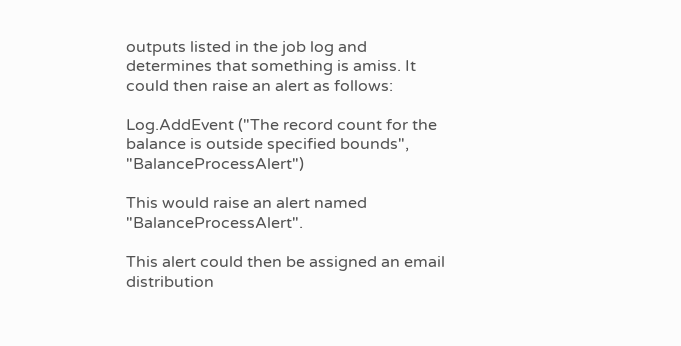outputs listed in the job log and determines that something is amiss. It could then raise an alert as follows:

Log.AddEvent ("The record count for the balance is outside specified bounds", "BalanceProcessAlert")

This would raise an alert named "BalanceProcessAlert".

This alert could then be assigned an email distribution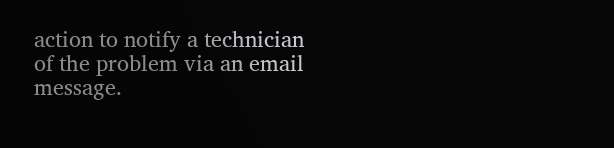action to notify a technician of the problem via an email message.